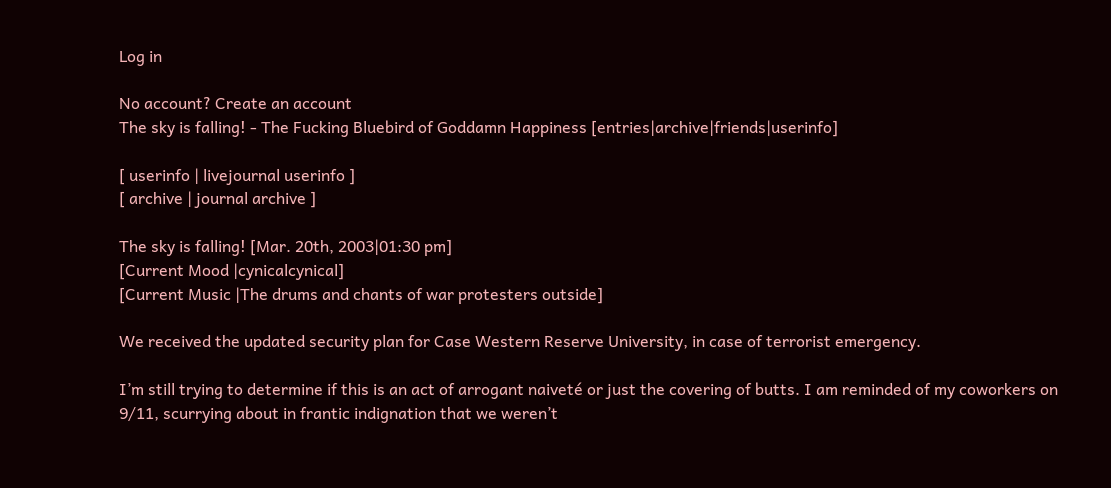Log in

No account? Create an account
The sky is falling! - The Fucking Bluebird of Goddamn Happiness [entries|archive|friends|userinfo]

[ userinfo | livejournal userinfo ]
[ archive | journal archive ]

The sky is falling! [Mar. 20th, 2003|01:30 pm]
[Current Mood |cynicalcynical]
[Current Music |The drums and chants of war protesters outside]

We received the updated security plan for Case Western Reserve University, in case of terrorist emergency.

I’m still trying to determine if this is an act of arrogant naiveté or just the covering of butts. I am reminded of my coworkers on 9/11, scurrying about in frantic indignation that we weren’t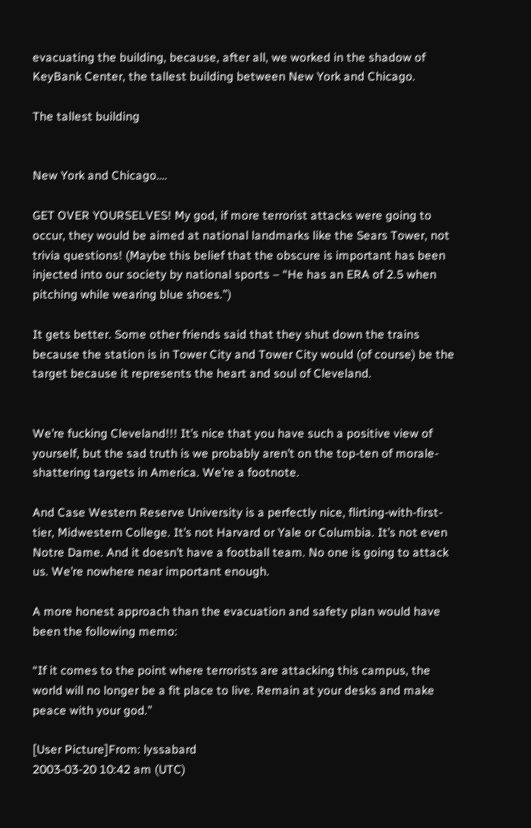evacuating the building, because, after all, we worked in the shadow of KeyBank Center, the tallest building between New York and Chicago.

The tallest building


New York and Chicago….

GET OVER YOURSELVES! My god, if more terrorist attacks were going to occur, they would be aimed at national landmarks like the Sears Tower, not trivia questions! (Maybe this belief that the obscure is important has been injected into our society by national sports – “He has an ERA of 2.5 when pitching while wearing blue shoes.”)

It gets better. Some other friends said that they shut down the trains because the station is in Tower City and Tower City would (of course) be the target because it represents the heart and soul of Cleveland.


We’re fucking Cleveland!!! It’s nice that you have such a positive view of yourself, but the sad truth is we probably aren’t on the top-ten of morale-shattering targets in America. We’re a footnote.

And Case Western Reserve University is a perfectly nice, flirting-with-first-tier, Midwestern College. It’s not Harvard or Yale or Columbia. It’s not even Notre Dame. And it doesn’t have a football team. No one is going to attack us. We’re nowhere near important enough.

A more honest approach than the evacuation and safety plan would have been the following memo:

“If it comes to the point where terrorists are attacking this campus, the world will no longer be a fit place to live. Remain at your desks and make peace with your god.”

[User Picture]From: lyssabard
2003-03-20 10:42 am (UTC)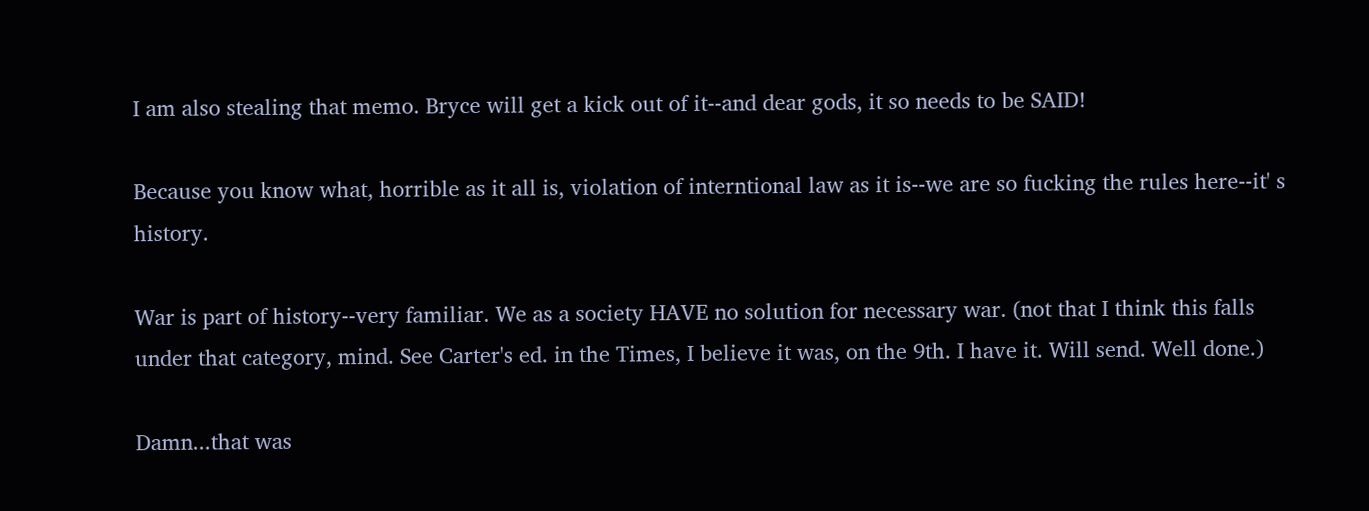I am also stealing that memo. Bryce will get a kick out of it--and dear gods, it so needs to be SAID!

Because you know what, horrible as it all is, violation of interntional law as it is--we are so fucking the rules here--it' s history.

War is part of history--very familiar. We as a society HAVE no solution for necessary war. (not that I think this falls under that category, mind. See Carter's ed. in the Times, I believe it was, on the 9th. I have it. Will send. Well done.)

Damn...that was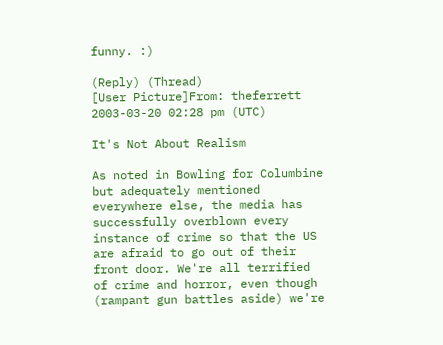funny. :)

(Reply) (Thread)
[User Picture]From: theferrett
2003-03-20 02:28 pm (UTC)

It's Not About Realism

As noted in Bowling for Columbine but adequately mentioned everywhere else, the media has successfully overblown every instance of crime so that the US are afraid to go out of their front door. We're all terrified of crime and horror, even though (rampant gun battles aside) we're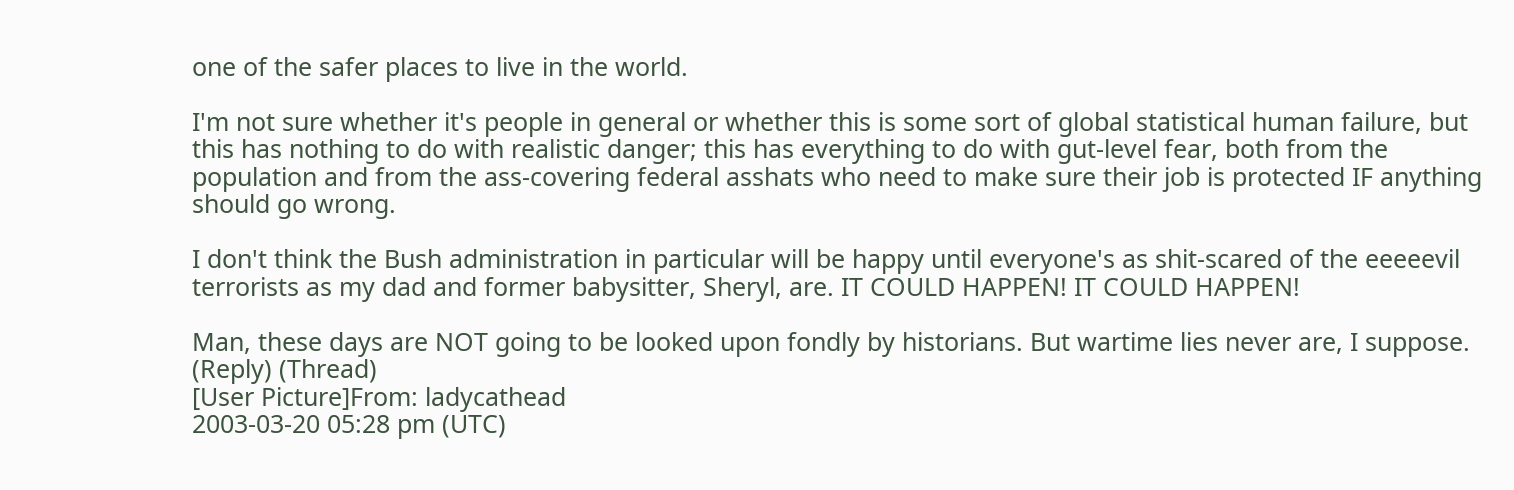one of the safer places to live in the world.

I'm not sure whether it's people in general or whether this is some sort of global statistical human failure, but this has nothing to do with realistic danger; this has everything to do with gut-level fear, both from the population and from the ass-covering federal asshats who need to make sure their job is protected IF anything should go wrong.

I don't think the Bush administration in particular will be happy until everyone's as shit-scared of the eeeeevil terrorists as my dad and former babysitter, Sheryl, are. IT COULD HAPPEN! IT COULD HAPPEN!

Man, these days are NOT going to be looked upon fondly by historians. But wartime lies never are, I suppose.
(Reply) (Thread)
[User Picture]From: ladycathead
2003-03-20 05:28 pm (UTC)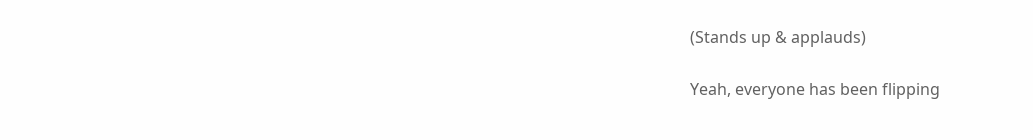(Stands up & applauds)

Yeah, everyone has been flipping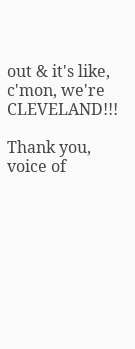out & it's like, c'mon, we're CLEVELAND!!!

Thank you, voice of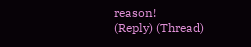reason!
(Reply) (Thread)